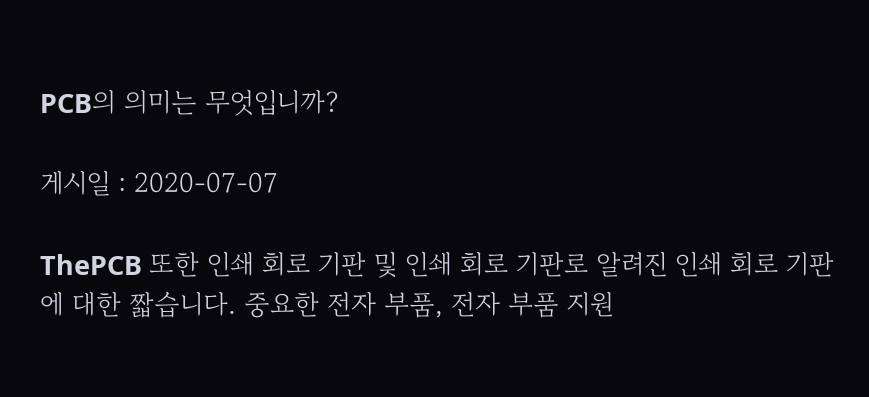PCB의 의미는 무엇입니까?

게시일 : 2020-07-07

ThePCB 또한 인쇄 회로 기판 및 인쇄 회로 기판로 알려진 인쇄 회로 기판에 대한 짧습니다. 중요한 전자 부품, 전자 부품 지원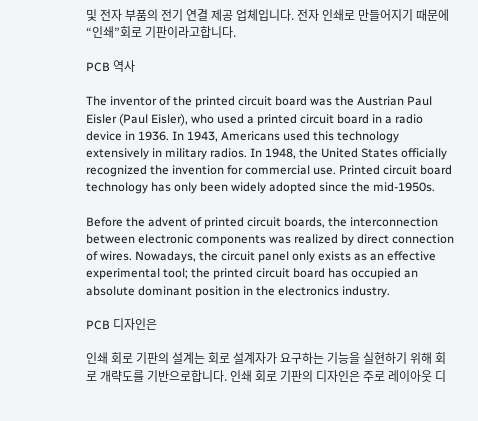및 전자 부품의 전기 연결 제공 업체입니다. 전자 인쇄로 만들어지기 때문에“인쇄”회로 기판이라고합니다.

PCB 역사

The inventor of the printed circuit board was the Austrian Paul Eisler (Paul Eisler), who used a printed circuit board in a radio device in 1936. In 1943, Americans used this technology extensively in military radios. In 1948, the United States officially recognized the invention for commercial use. Printed circuit board technology has only been widely adopted since the mid-1950s.

Before the advent of printed circuit boards, the interconnection between electronic components was realized by direct connection of wires. Nowadays, the circuit panel only exists as an effective experimental tool; the printed circuit board has occupied an absolute dominant position in the electronics industry.

PCB 디자인은

인쇄 회로 기판의 설계는 회로 설계자가 요구하는 기능을 실현하기 위해 회로 개략도를 기반으로합니다. 인쇄 회로 기판의 디자인은 주로 레이아웃 디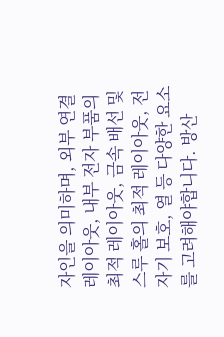자인을 의미하며, 외부 연결 레이아웃, 내부 전자 부품의 최적 레이아웃, 금속 배선 및 스루 홀의 최적 레이아웃, 전자기 보호, 열 등 다양한 요소를 고려해야합니다. 방산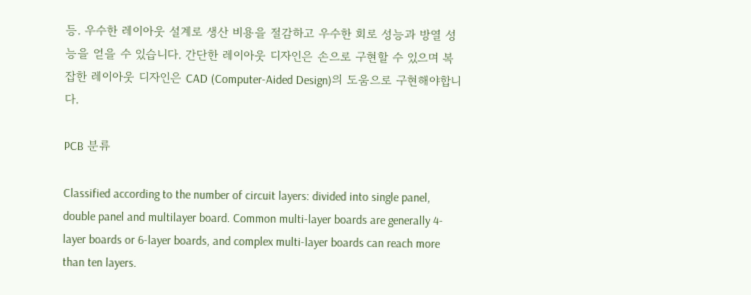등. 우수한 레이아웃 설계로 생산 비용을 절감하고 우수한 회로 성능과 방열 성능을 얻을 수 있습니다. 간단한 레이아웃 디자인은 손으로 구현할 수 있으며 복잡한 레이아웃 디자인은 CAD (Computer-Aided Design)의 도움으로 구현해야합니다.

PCB 분류

Classified according to the number of circuit layers: divided into single panel, double panel and multilayer board. Common multi-layer boards are generally 4-layer boards or 6-layer boards, and complex multi-layer boards can reach more than ten layers.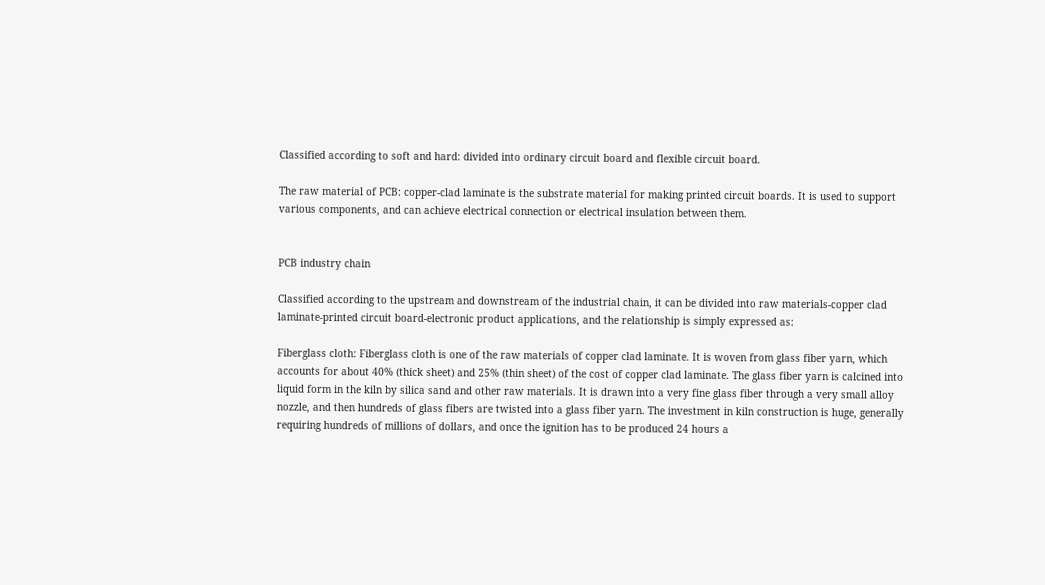Classified according to soft and hard: divided into ordinary circuit board and flexible circuit board.

The raw material of PCB: copper-clad laminate is the substrate material for making printed circuit boards. It is used to support various components, and can achieve electrical connection or electrical insulation between them.


PCB industry chain

Classified according to the upstream and downstream of the industrial chain, it can be divided into raw materials-copper clad laminate-printed circuit board-electronic product applications, and the relationship is simply expressed as:

Fiberglass cloth: Fiberglass cloth is one of the raw materials of copper clad laminate. It is woven from glass fiber yarn, which accounts for about 40% (thick sheet) and 25% (thin sheet) of the cost of copper clad laminate. The glass fiber yarn is calcined into liquid form in the kiln by silica sand and other raw materials. It is drawn into a very fine glass fiber through a very small alloy nozzle, and then hundreds of glass fibers are twisted into a glass fiber yarn. The investment in kiln construction is huge, generally requiring hundreds of millions of dollars, and once the ignition has to be produced 24 hours a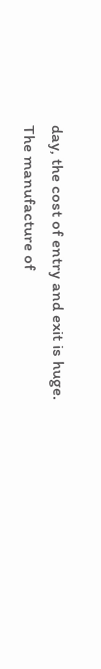day, the cost of entry and exit is huge. The manufacture of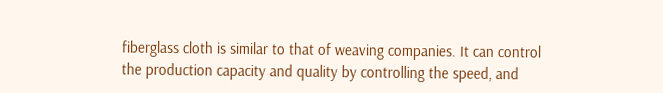fiberglass cloth is similar to that of weaving companies. It can control the production capacity and quality by controlling the speed, and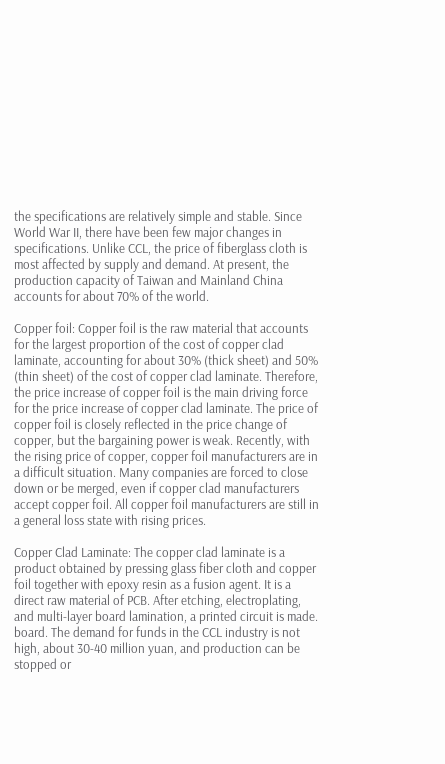the specifications are relatively simple and stable. Since World War II, there have been few major changes in specifications. Unlike CCL, the price of fiberglass cloth is most affected by supply and demand. At present, the production capacity of Taiwan and Mainland China accounts for about 70% of the world.

Copper foil: Copper foil is the raw material that accounts for the largest proportion of the cost of copper clad laminate, accounting for about 30% (thick sheet) and 50% (thin sheet) of the cost of copper clad laminate. Therefore, the price increase of copper foil is the main driving force for the price increase of copper clad laminate. The price of copper foil is closely reflected in the price change of copper, but the bargaining power is weak. Recently, with the rising price of copper, copper foil manufacturers are in a difficult situation. Many companies are forced to close down or be merged, even if copper clad manufacturers accept copper foil. All copper foil manufacturers are still in a general loss state with rising prices.

Copper Clad Laminate: The copper clad laminate is a product obtained by pressing glass fiber cloth and copper foil together with epoxy resin as a fusion agent. It is a direct raw material of PCB. After etching, electroplating, and multi-layer board lamination, a printed circuit is made. board. The demand for funds in the CCL industry is not high, about 30-40 million yuan, and production can be stopped or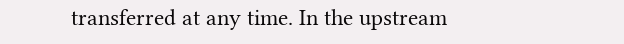transferred at any time. In the upstream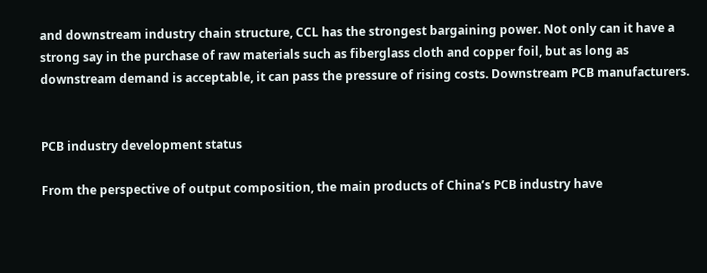and downstream industry chain structure, CCL has the strongest bargaining power. Not only can it have a strong say in the purchase of raw materials such as fiberglass cloth and copper foil, but as long as downstream demand is acceptable, it can pass the pressure of rising costs. Downstream PCB manufacturers.


PCB industry development status

From the perspective of output composition, the main products of China’s PCB industry have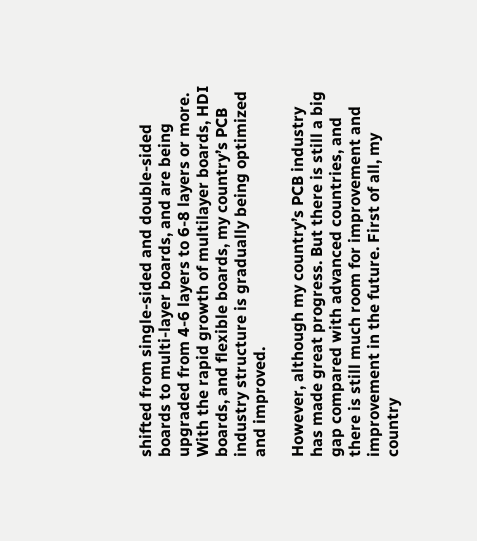shifted from single-sided and double-sided boards to multi-layer boards, and are being upgraded from 4-6 layers to 6-8 layers or more. With the rapid growth of multilayer boards, HDI boards, and flexible boards, my country’s PCB industry structure is gradually being optimized and improved.

However, although my country’s PCB industry has made great progress. But there is still a big gap compared with advanced countries, and there is still much room for improvement and improvement in the future. First of all, my country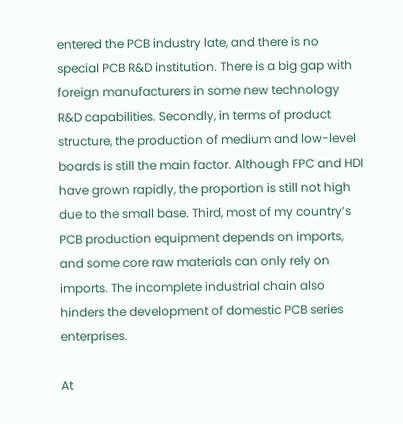entered the PCB industry late, and there is no special PCB R&D institution. There is a big gap with foreign manufacturers in some new technology R&D capabilities. Secondly, in terms of product structure, the production of medium and low-level boards is still the main factor. Although FPC and HDI have grown rapidly, the proportion is still not high due to the small base. Third, most of my country’s PCB production equipment depends on imports, and some core raw materials can only rely on imports. The incomplete industrial chain also hinders the development of domestic PCB series enterprises.

At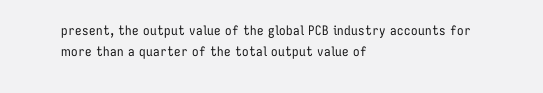present, the output value of the global PCB industry accounts for more than a quarter of the total output value of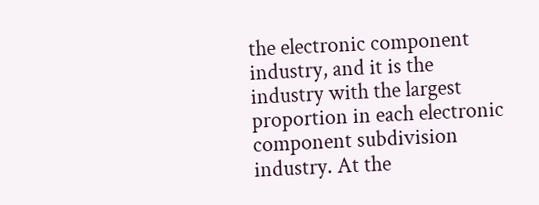the electronic component industry, and it is the industry with the largest proportion in each electronic component subdivision industry. At the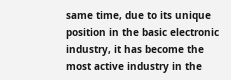same time, due to its unique position in the basic electronic industry, it has become the most active industry in the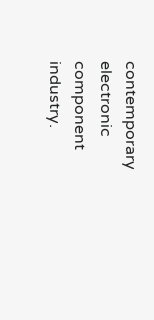contemporary electronic component industry.